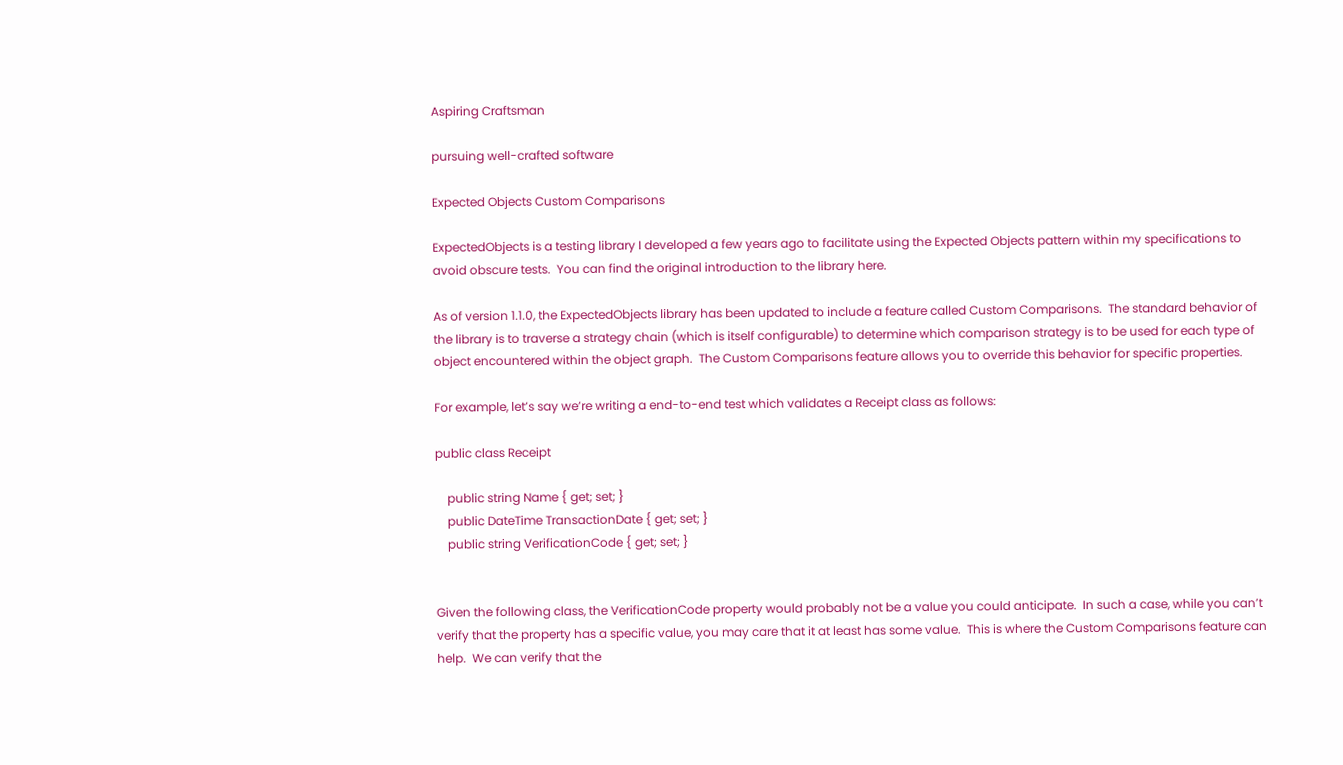Aspiring Craftsman

pursuing well-crafted software

Expected Objects Custom Comparisons

ExpectedObjects is a testing library I developed a few years ago to facilitate using the Expected Objects pattern within my specifications to avoid obscure tests.  You can find the original introduction to the library here.

As of version 1.1.0, the ExpectedObjects library has been updated to include a feature called Custom Comparisons.  The standard behavior of the library is to traverse a strategy chain (which is itself configurable) to determine which comparison strategy is to be used for each type of object encountered within the object graph.  The Custom Comparisons feature allows you to override this behavior for specific properties.

For example, let’s say we’re writing a end-to-end test which validates a Receipt class as follows:

public class Receipt

    public string Name { get; set; }
    public DateTime TransactionDate { get; set; }
    public string VerificationCode { get; set; }


Given the following class, the VerificationCode property would probably not be a value you could anticipate.  In such a case, while you can’t verify that the property has a specific value, you may care that it at least has some value.  This is where the Custom Comparisons feature can help.  We can verify that the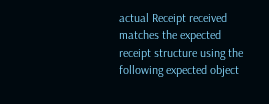actual Receipt received matches the expected receipt structure using the following expected object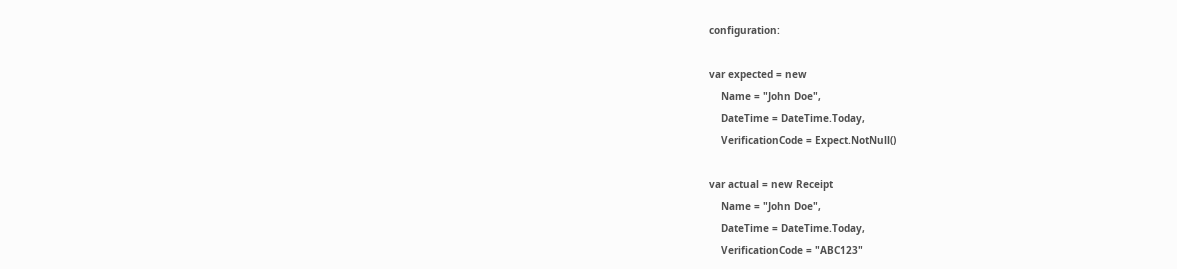configuration:

var expected = new
    Name = "John Doe",
    DateTime = DateTime.Today,
    VerificationCode = Expect.NotNull()

var actual = new Receipt
    Name = "John Doe",
    DateTime = DateTime.Today,
    VerificationCode = "ABC123"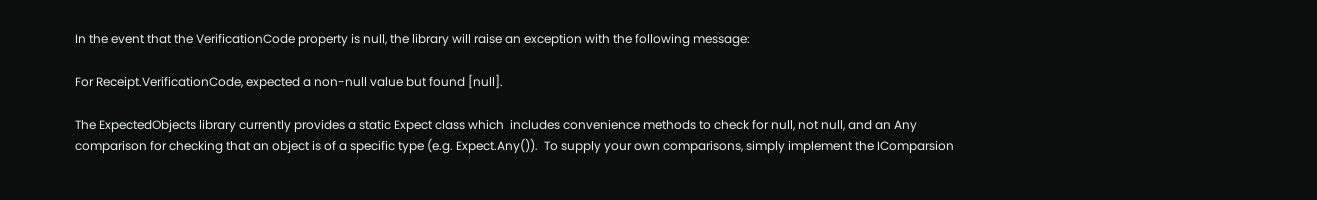In the event that the VerificationCode property is null, the library will raise an exception with the following message:

For Receipt.VerificationCode, expected a non-null value but found [null].

The ExpectedObjects library currently provides a static Expect class which  includes convenience methods to check for null, not null, and an Any comparison for checking that an object is of a specific type (e.g. Expect.Any()).  To supply your own comparisons, simply implement the IComparsion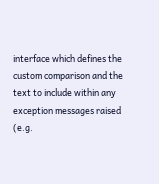interface which defines the custom comparison and the text to include within any exception messages raised (e.g.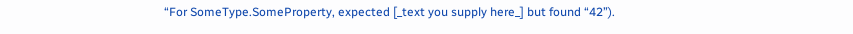“For SomeType.SomeProperty, expected [_text you supply here_] but found “42”).